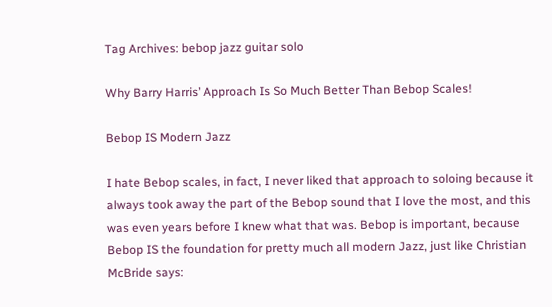Tag Archives: bebop jazz guitar solo

Why Barry Harris’ Approach Is So Much Better Than Bebop Scales!

Bebop IS Modern Jazz

I hate Bebop scales, in fact, I never liked that approach to soloing because it always took away the part of the Bebop sound that I love the most, and this was even years before I knew what that was. Bebop is important, because Bebop IS the foundation for pretty much all modern Jazz, just like Christian McBride says: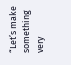“Let’s make something very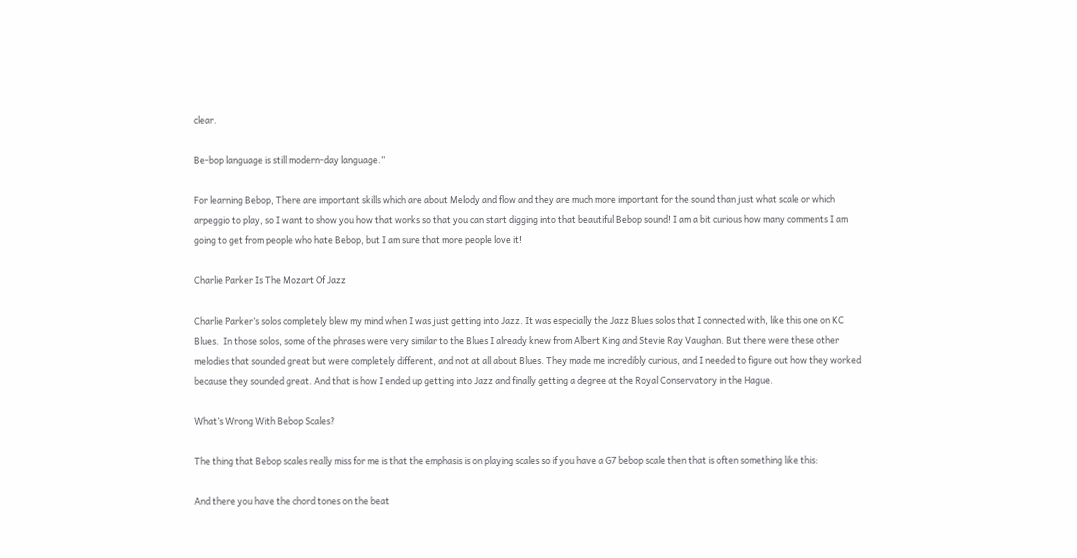clear.

Be-bop language is still modern-day language.”

For learning Bebop, There are important skills which are about Melody and flow and they are much more important for the sound than just what scale or which arpeggio to play, so I want to show you how that works so that you can start digging into that beautiful Bebop sound! I am a bit curious how many comments I am going to get from people who hate Bebop, but I am sure that more people love it!

Charlie Parker Is The Mozart Of Jazz

Charlie Parker’s solos completely blew my mind when I was just getting into Jazz. It was especially the Jazz Blues solos that I connected with, like this one on KC Blues.  In those solos, some of the phrases were very similar to the Blues I already knew from Albert King and Stevie Ray Vaughan. But there were these other melodies that sounded great but were completely different, and not at all about Blues. They made me incredibly curious, and I needed to figure out how they worked because they sounded great. And that is how I ended up getting into Jazz and finally getting a degree at the Royal Conservatory in the Hague.

What’s Wrong With Bebop Scales?

The thing that Bebop scales really miss for me is that the emphasis is on playing scales so if you have a G7 bebop scale then that is often something like this:

And there you have the chord tones on the beat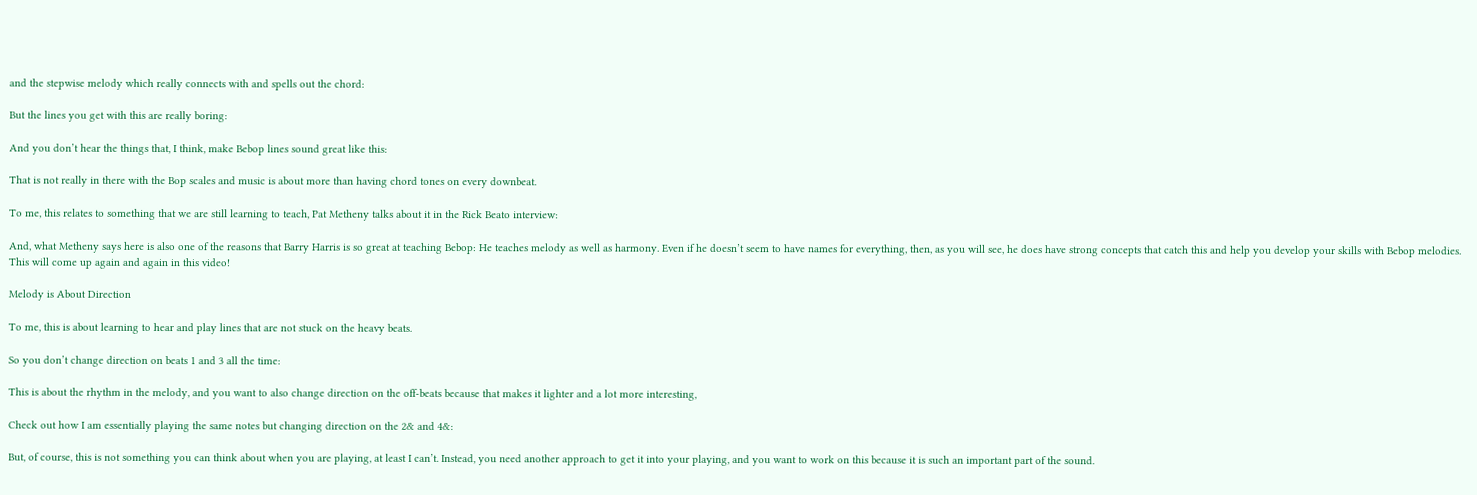and the stepwise melody which really connects with and spells out the chord:

But the lines you get with this are really boring:

And you don’t hear the things that, I think, make Bebop lines sound great like this:

That is not really in there with the Bop scales and music is about more than having chord tones on every downbeat.

To me, this relates to something that we are still learning to teach, Pat Metheny talks about it in the Rick Beato interview:

And, what Metheny says here is also one of the reasons that Barry Harris is so great at teaching Bebop: He teaches melody as well as harmony. Even if he doesn’t seem to have names for everything, then, as you will see, he does have strong concepts that catch this and help you develop your skills with Bebop melodies. This will come up again and again in this video!

Melody is About Direction

To me, this is about learning to hear and play lines that are not stuck on the heavy beats.

So you don’t change direction on beats 1 and 3 all the time:

This is about the rhythm in the melody, and you want to also change direction on the off-beats because that makes it lighter and a lot more interesting,

Check out how I am essentially playing the same notes but changing direction on the 2& and 4&:

But, of course, this is not something you can think about when you are playing, at least I can’t. Instead, you need another approach to get it into your playing, and you want to work on this because it is such an important part of the sound.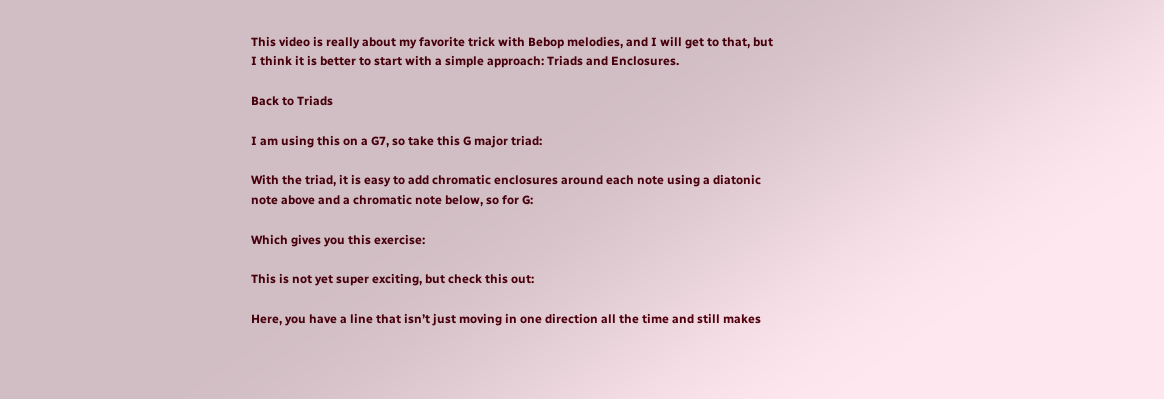This video is really about my favorite trick with Bebop melodies, and I will get to that, but I think it is better to start with a simple approach: Triads and Enclosures.

Back to Triads

I am using this on a G7, so take this G major triad:

With the triad, it is easy to add chromatic enclosures around each note using a diatonic note above and a chromatic note below, so for G:

Which gives you this exercise:

This is not yet super exciting, but check this out:

Here, you have a line that isn’t just moving in one direction all the time and still makes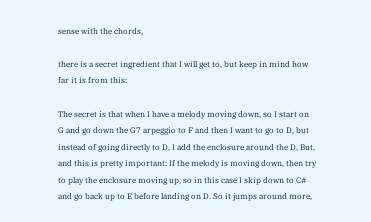sense with the chords,

there is a secret ingredient that I will get to, but keep in mind how far it is from this:

The secret is that when I have a melody moving down, so I start on G and go down the G7 arpeggio to F and then I want to go to D, but instead of going directly to D, I add the enclosure around the D, But, and this is pretty important: If the melody is moving down, then try to play the enclosure moving up, so in this case I skip down to C# and go back up to E before landing on D. So it jumps around more,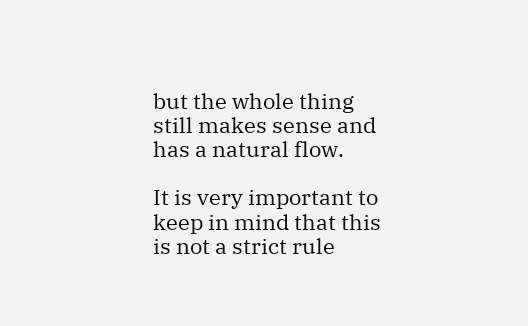but the whole thing still makes sense and has a natural flow.

It is very important to keep in mind that this is not a strict rule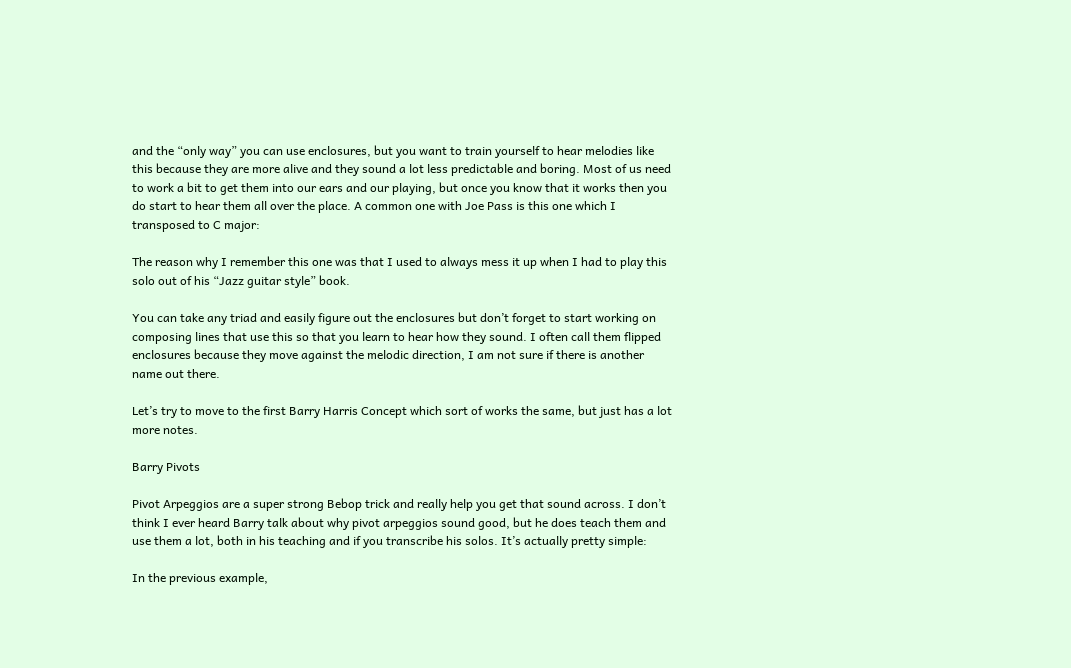and the “only way” you can use enclosures, but you want to train yourself to hear melodies like this because they are more alive and they sound a lot less predictable and boring. Most of us need to work a bit to get them into our ears and our playing, but once you know that it works then you do start to hear them all over the place. A common one with Joe Pass is this one which I transposed to C major:

The reason why I remember this one was that I used to always mess it up when I had to play this solo out of his “Jazz guitar style” book.

You can take any triad and easily figure out the enclosures but don’t forget to start working on composing lines that use this so that you learn to hear how they sound. I often call them flipped enclosures because they move against the melodic direction, I am not sure if there is another name out there.

Let’s try to move to the first Barry Harris Concept which sort of works the same, but just has a lot more notes.

Barry Pivots

Pivot Arpeggios are a super strong Bebop trick and really help you get that sound across. I don’t think I ever heard Barry talk about why pivot arpeggios sound good, but he does teach them and use them a lot, both in his teaching and if you transcribe his solos. It’s actually pretty simple:

In the previous example,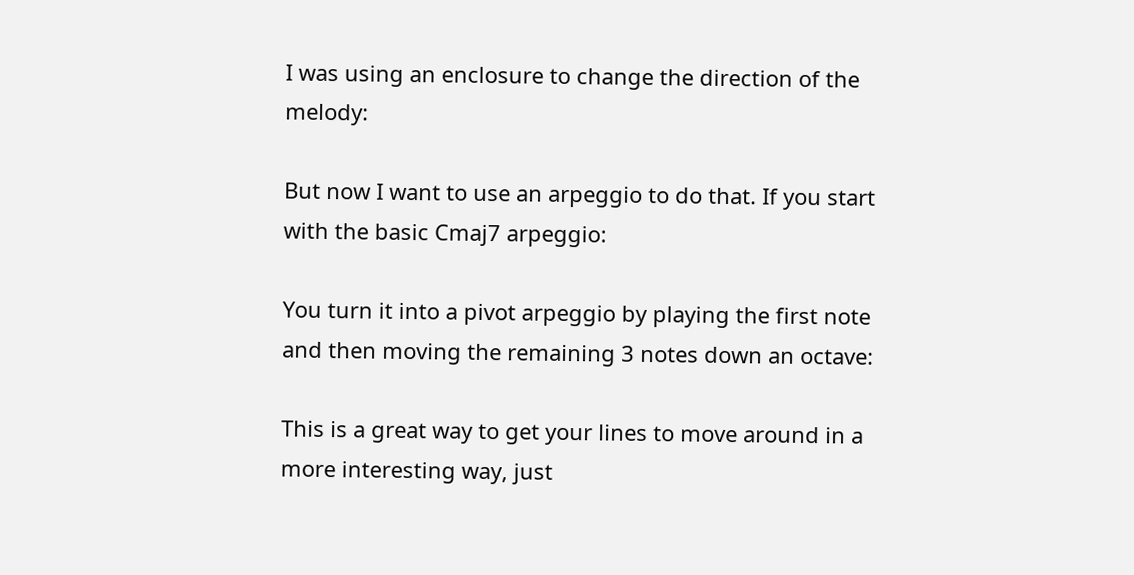I was using an enclosure to change the direction of the melody:

But now I want to use an arpeggio to do that. If you start with the basic Cmaj7 arpeggio:

You turn it into a pivot arpeggio by playing the first note and then moving the remaining 3 notes down an octave:

This is a great way to get your lines to move around in a more interesting way, just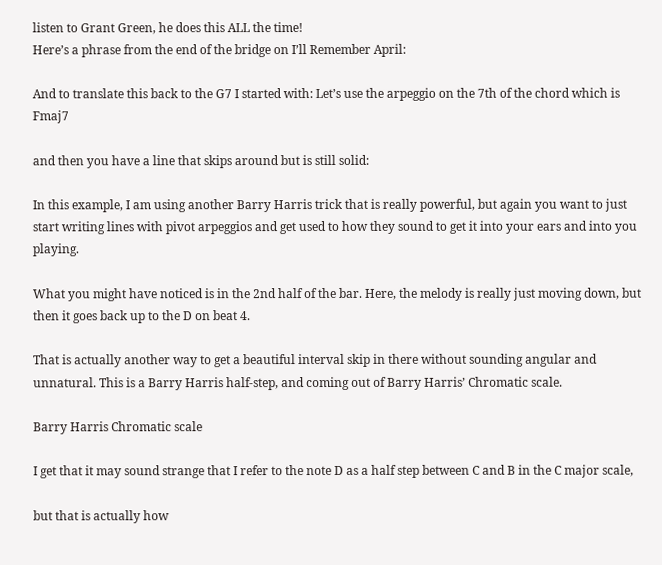listen to Grant Green, he does this ALL the time!
Here’s a phrase from the end of the bridge on I’ll Remember April:

And to translate this back to the G7 I started with: Let’s use the arpeggio on the 7th of the chord which is Fmaj7

and then you have a line that skips around but is still solid:

In this example, I am using another Barry Harris trick that is really powerful, but again you want to just start writing lines with pivot arpeggios and get used to how they sound to get it into your ears and into you playing.

What you might have noticed is in the 2nd half of the bar. Here, the melody is really just moving down, but then it goes back up to the D on beat 4.

That is actually another way to get a beautiful interval skip in there without sounding angular and unnatural. This is a Barry Harris half-step, and coming out of Barry Harris’ Chromatic scale.

Barry Harris Chromatic scale

I get that it may sound strange that I refer to the note D as a half step between C and B in the C major scale,

but that is actually how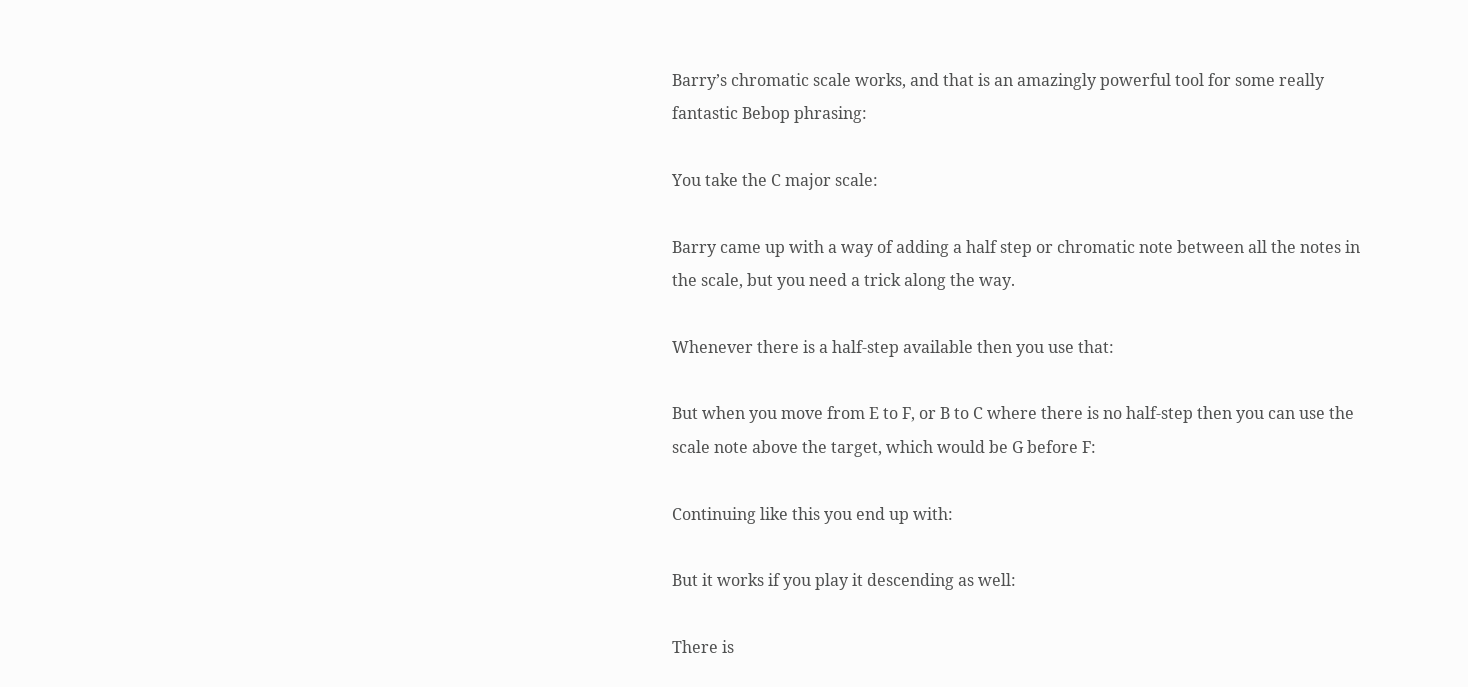Barry’s chromatic scale works, and that is an amazingly powerful tool for some really fantastic Bebop phrasing:

You take the C major scale:

Barry came up with a way of adding a half step or chromatic note between all the notes in the scale, but you need a trick along the way.

Whenever there is a half-step available then you use that:

But when you move from E to F, or B to C where there is no half-step then you can use the scale note above the target, which would be G before F:

Continuing like this you end up with:

But it works if you play it descending as well:

There is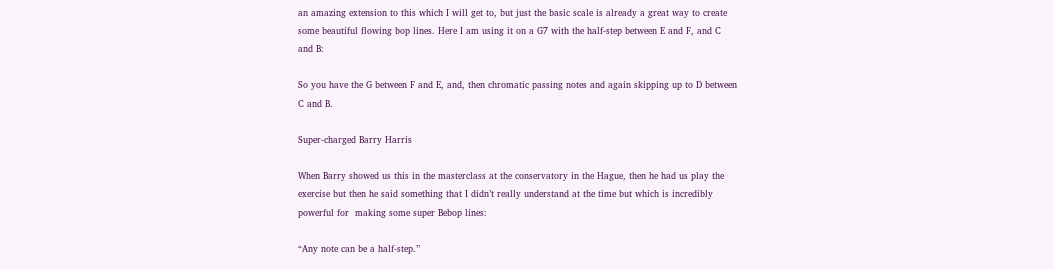an amazing extension to this which I will get to, but just the basic scale is already a great way to create some beautiful flowing bop lines. Here I am using it on a G7 with the half-step between E and F, and C and B:

So you have the G between F and E, and, then chromatic passing notes and again skipping up to D between C and B.

Super-charged Barry Harris

When Barry showed us this in the masterclass at the conservatory in the Hague, then he had us play the exercise but then he said something that I didn’t really understand at the time but which is incredibly powerful for  making some super Bebop lines:

“Any note can be a half-step.”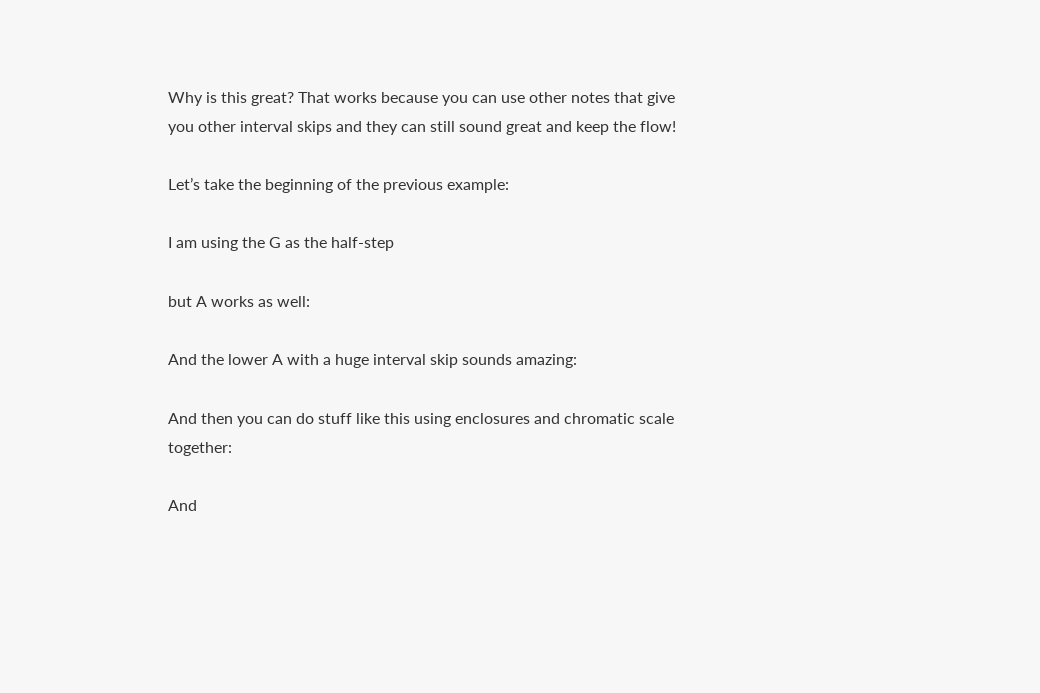Why is this great? That works because you can use other notes that give you other interval skips and they can still sound great and keep the flow!

Let’s take the beginning of the previous example:

I am using the G as the half-step

but A works as well:

And the lower A with a huge interval skip sounds amazing:

And then you can do stuff like this using enclosures and chromatic scale together:

And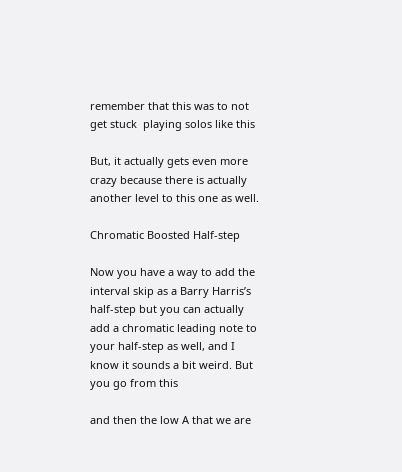remember that this was to not get stuck  playing solos like this

But, it actually gets even more crazy because there is actually another level to this one as well.

Chromatic Boosted Half-step

Now you have a way to add the interval skip as a Barry Harris’s half-step but you can actually add a chromatic leading note to your half-step as well, and I know it sounds a bit weird. But you go from this

and then the low A that we are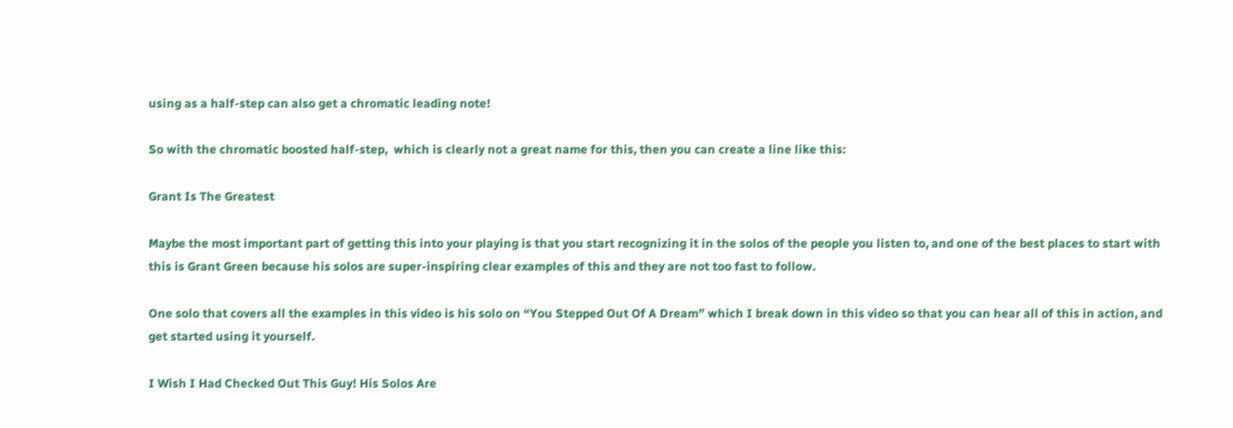using as a half-step can also get a chromatic leading note!

So with the chromatic boosted half-step,  which is clearly not a great name for this, then you can create a line like this:

Grant Is The Greatest

Maybe the most important part of getting this into your playing is that you start recognizing it in the solos of the people you listen to, and one of the best places to start with this is Grant Green because his solos are super-inspiring clear examples of this and they are not too fast to follow.

One solo that covers all the examples in this video is his solo on “You Stepped Out Of A Dream” which I break down in this video so that you can hear all of this in action, and get started using it yourself.

I Wish I Had Checked Out This Guy! His Solos Are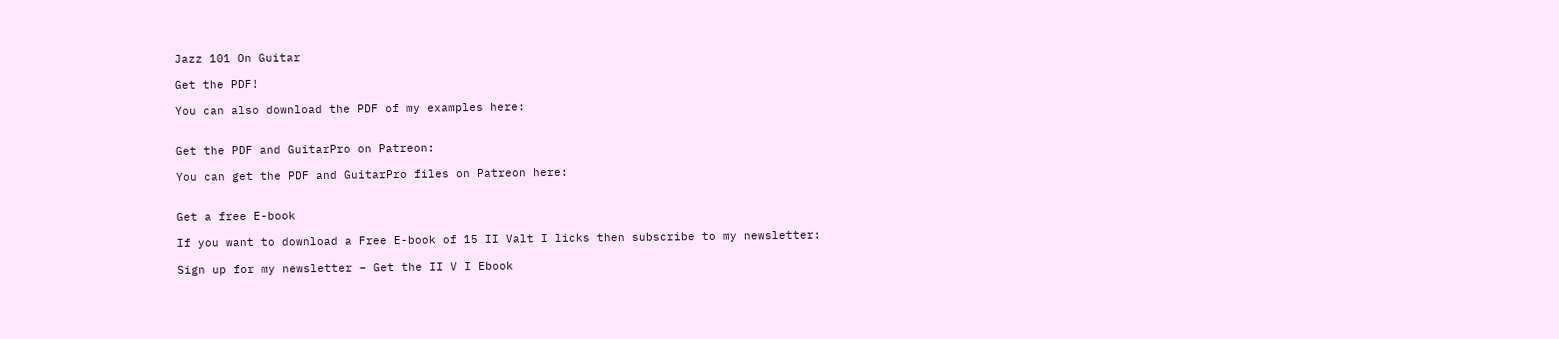Jazz 101 On Guitar

Get the PDF!

You can also download the PDF of my examples here:


Get the PDF and GuitarPro on Patreon:

You can get the PDF and GuitarPro files on Patreon here:


Get a free E-book

If you want to download a Free E-book of 15 II Valt I licks then subscribe to my newsletter:

Sign up for my newsletter – Get the II V I Ebook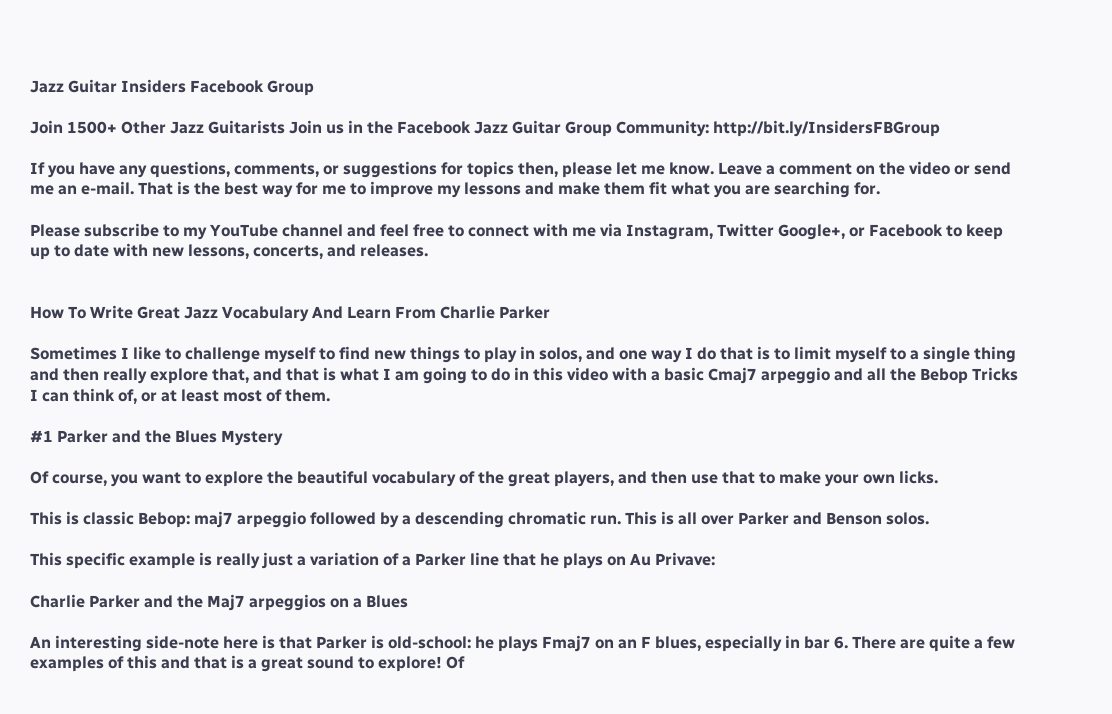Jazz Guitar Insiders Facebook Group

Join 1500+ Other Jazz Guitarists Join us in the Facebook Jazz Guitar Group Community: http://bit.ly/InsidersFBGroup

If you have any questions, comments, or suggestions for topics then, please let me know. Leave a comment on the video or send me an e-mail. That is the best way for me to improve my lessons and make them fit what you are searching for.

Please subscribe to my YouTube channel and feel free to connect with me via Instagram, Twitter Google+, or Facebook to keep up to date with new lessons, concerts, and releases.


How To Write Great Jazz Vocabulary And Learn From Charlie Parker

Sometimes I like to challenge myself to find new things to play in solos, and one way I do that is to limit myself to a single thing and then really explore that, and that is what I am going to do in this video with a basic Cmaj7 arpeggio and all the Bebop Tricks I can think of, or at least most of them.

#1 Parker and the Blues Mystery

Of course, you want to explore the beautiful vocabulary of the great players, and then use that to make your own licks.

This is classic Bebop: maj7 arpeggio followed by a descending chromatic run. This is all over Parker and Benson solos.

This specific example is really just a variation of a Parker line that he plays on Au Privave:

Charlie Parker and the Maj7 arpeggios on a Blues

An interesting side-note here is that Parker is old-school: he plays Fmaj7 on an F blues, especially in bar 6. There are quite a few examples of this and that is a great sound to explore! Of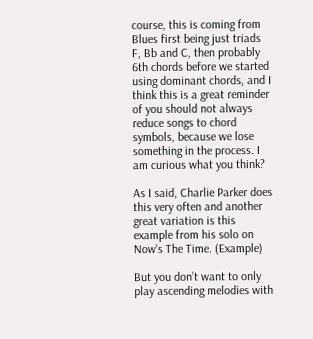course, this is coming from Blues first being just triads F, Bb and C, then probably 6th chords before we started using dominant chords, and I think this is a great reminder of you should not always reduce songs to chord symbols, because we lose something in the process. I am curious what you think?

As I said, Charlie Parker does this very often and another great variation is this example from his solo on Now’s The Time. (Example)

But you don’t want to only play ascending melodies with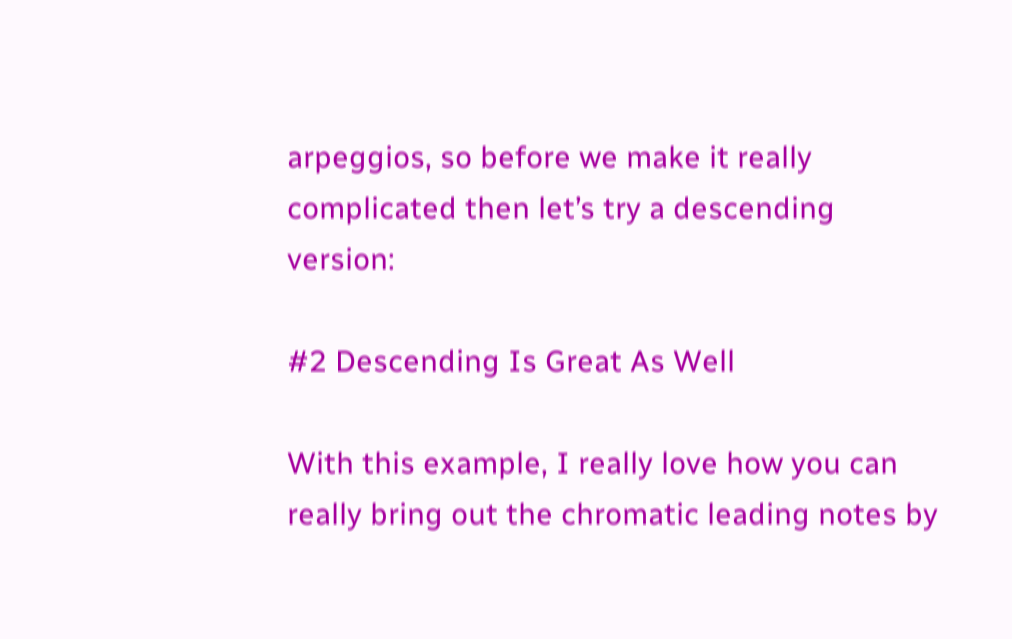arpeggios, so before we make it really complicated then let’s try a descending version:

#2 Descending Is Great As Well

With this example, I really love how you can really bring out the chromatic leading notes by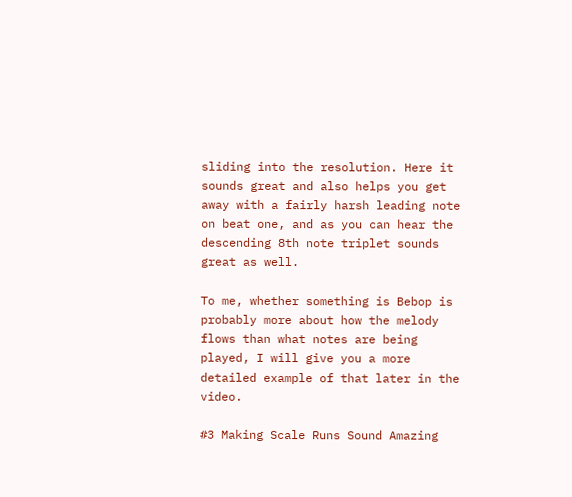sliding into the resolution. Here it sounds great and also helps you get away with a fairly harsh leading note on beat one, and as you can hear the descending 8th note triplet sounds great as well.

To me, whether something is Bebop is probably more about how the melody flows than what notes are being played, I will give you a more detailed example of that later in the video.

#3 Making Scale Runs Sound Amazing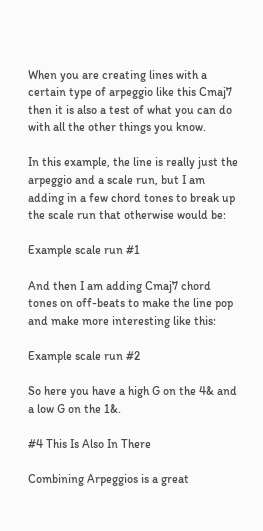When you are creating lines with a certain type of arpeggio like this Cmaj7 then it is also a test of what you can do with all the other things you know.

In this example, the line is really just the arpeggio and a scale run, but I am adding in a few chord tones to break up the scale run that otherwise would be:

Example scale run #1

And then I am adding Cmaj7 chord tones on off-beats to make the line pop and make more interesting like this:

Example scale run #2

So here you have a high G on the 4& and a low G on the 1&.

#4 This Is Also In There

Combining Arpeggios is a great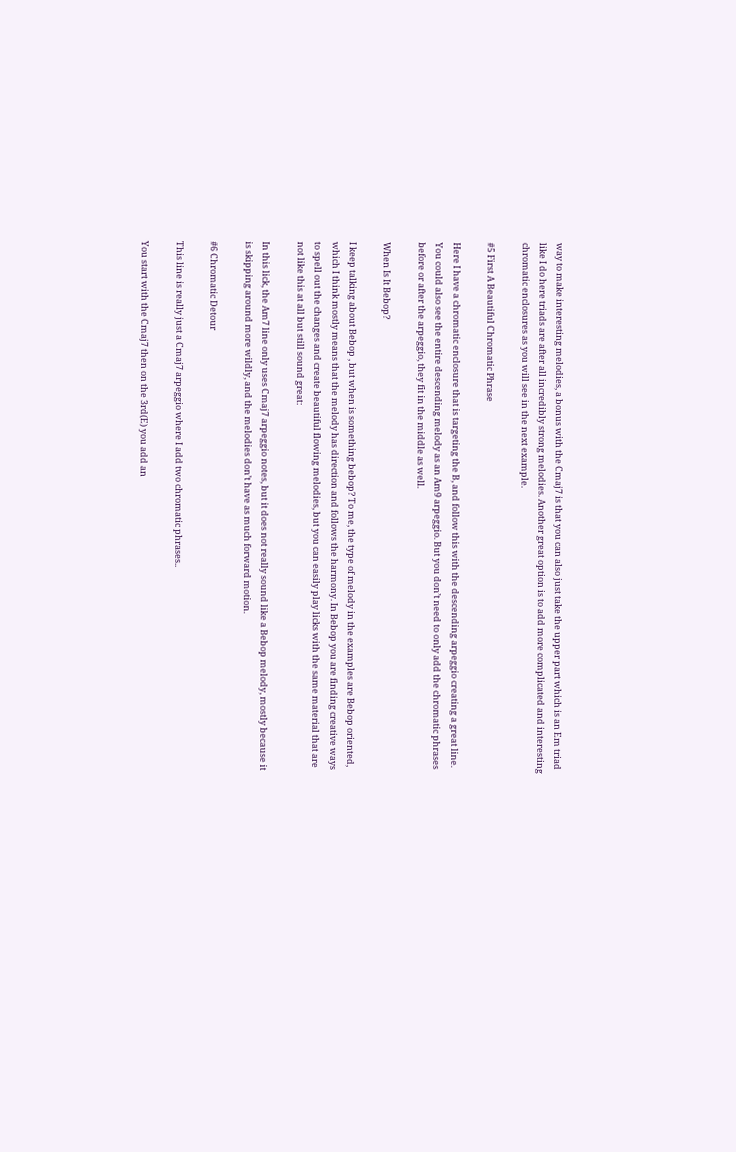way to make interesting melodies, a bonus with the Cmaj7 is that you can also just take the upper part which is an Em triad like I do here triads are after all incredibly strong melodies. Another great option is to add more complicated and interesting chromatic enclosures as you will see in the next example.

#5 First A Beautiful Chromatic Phrase

Here I have a chromatic enclosure that is targeting the B, and follow this with the descending arpeggio creating a great line. You could also see the entire descending melody as an Am9 arpeggio. But you don’t need to only add the chromatic phrases before or after the arpeggio, they fit in the middle as well.

When Is It Bebop?

I keep talking about Bebop , but when is something bebop? To me, the type of melody in the examples are Bebop oriented, which I think mostly means that the melody has direction and follows the harmony. In Bebop you are finding creative ways to spell out the changes and create beautiful flowing melodies, but you can easily play licks with the same material that are not like this at all but still sound great:

In this lick, the Am7 line only uses Cmaj7 arpeggio notes, but it does not really sound like a Bebop melody, mostly because it is skipping around more wildly, and the melodies don’t have as much forward motion.

#6 Chromatic Detour

This line is really just a Cmaj7 arpeggio where I add two chromatic phrases..

You start with the Cmaj7 then on the 3rd(E) you add an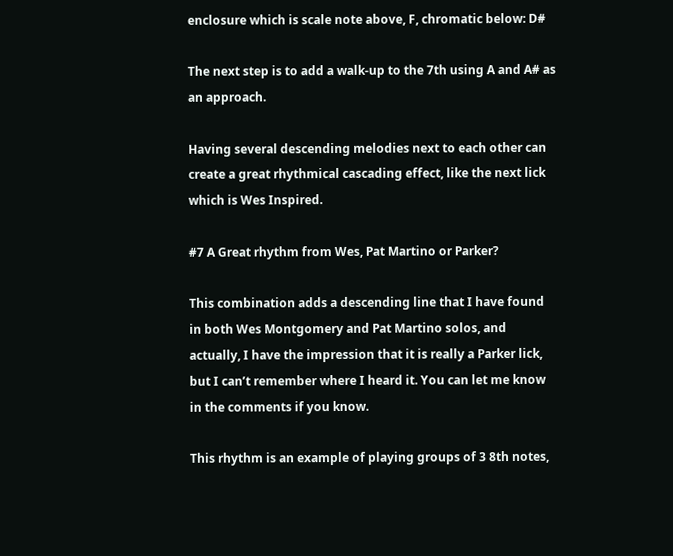enclosure which is scale note above, F, chromatic below: D#

The next step is to add a walk-up to the 7th using A and A# as an approach.

Having several descending melodies next to each other can create a great rhythmical cascading effect, like the next lick which is Wes Inspired.

#7 A Great rhythm from Wes, Pat Martino or Parker?

This combination adds a descending line that I have found in both Wes Montgomery and Pat Martino solos, and actually, I have the impression that it is really a Parker lick, but I can’t remember where I heard it. You can let me know in the comments if you know.

This rhythm is an example of playing groups of 3 8th notes,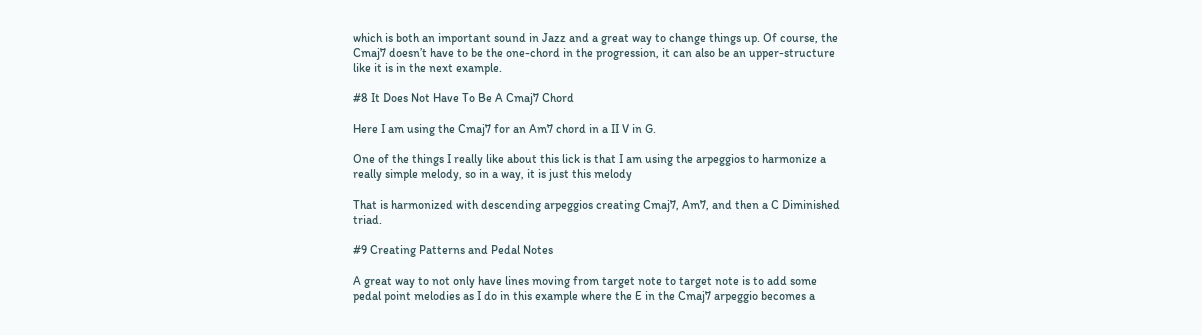which is both an important sound in Jazz and a great way to change things up. Of course, the Cmaj7 doesn’t have to be the one-chord in the progression, it can also be an upper-structure like it is in the next example.

#8 It Does Not Have To Be A Cmaj7 Chord

Here I am using the Cmaj7 for an Am7 chord in a II V in G.

One of the things I really like about this lick is that I am using the arpeggios to harmonize a really simple melody, so in a way, it is just this melody

That is harmonized with descending arpeggios creating Cmaj7, Am7, and then a C Diminished triad.

#9 Creating Patterns and Pedal Notes

A great way to not only have lines moving from target note to target note is to add some pedal point melodies as I do in this example where the E in the Cmaj7 arpeggio becomes a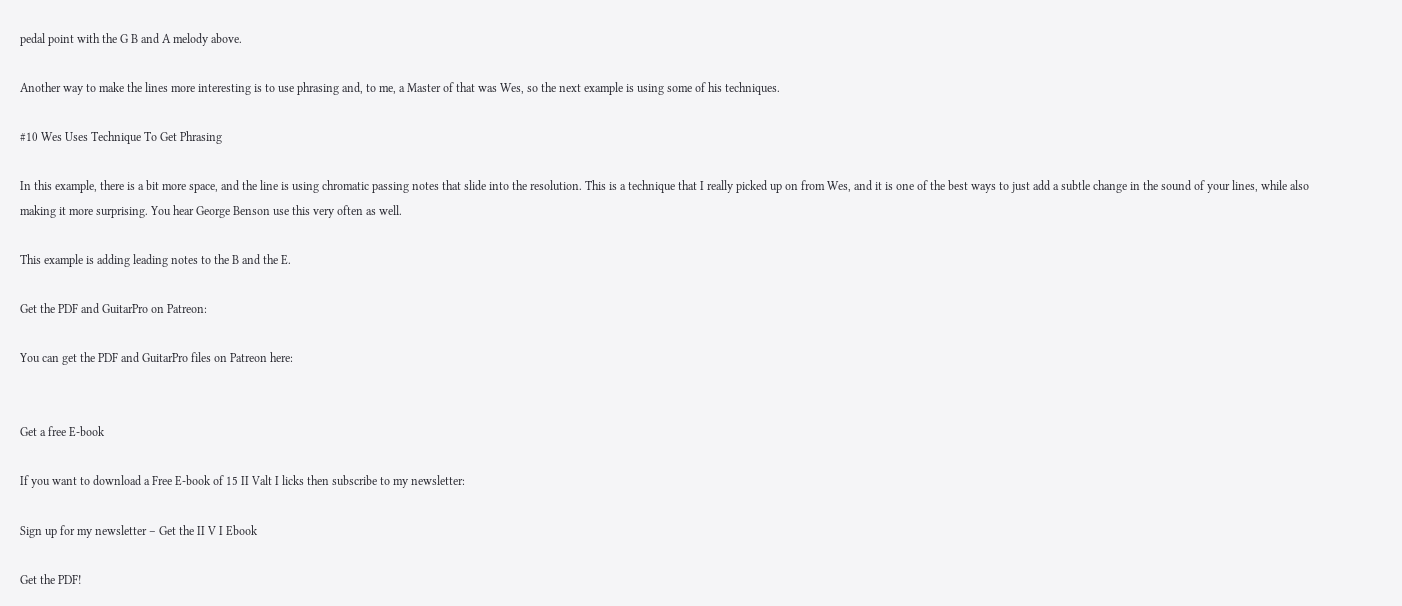pedal point with the G B and A melody above.

Another way to make the lines more interesting is to use phrasing and, to me, a Master of that was Wes, so the next example is using some of his techniques.

#10 Wes Uses Technique To Get Phrasing

In this example, there is a bit more space, and the line is using chromatic passing notes that slide into the resolution. This is a technique that I really picked up on from Wes, and it is one of the best ways to just add a subtle change in the sound of your lines, while also making it more surprising. You hear George Benson use this very often as well.

This example is adding leading notes to the B and the E.

Get the PDF and GuitarPro on Patreon:

You can get the PDF and GuitarPro files on Patreon here:


Get a free E-book

If you want to download a Free E-book of 15 II Valt I licks then subscribe to my newsletter:

Sign up for my newsletter – Get the II V I Ebook

Get the PDF!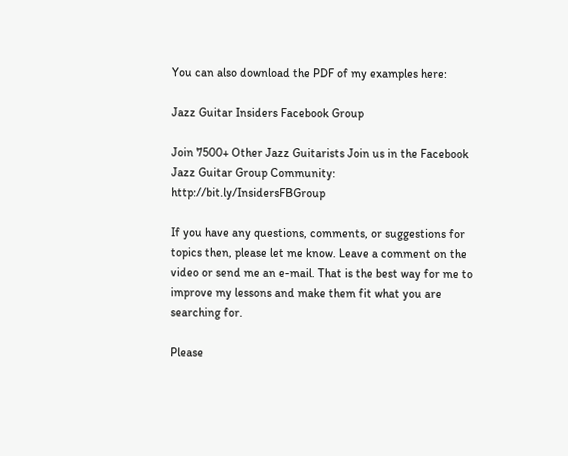You can also download the PDF of my examples here:

Jazz Guitar Insiders Facebook Group

Join 7500+ Other Jazz Guitarists Join us in the Facebook Jazz Guitar Group Community: http://bit.ly/InsidersFBGroup

If you have any questions, comments, or suggestions for topics then, please let me know. Leave a comment on the video or send me an e-mail. That is the best way for me to improve my lessons and make them fit what you are searching for.

Please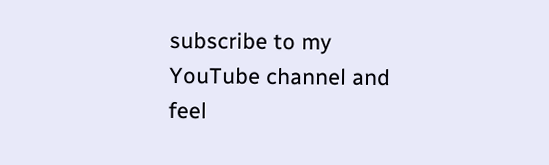subscribe to my YouTube channel and feel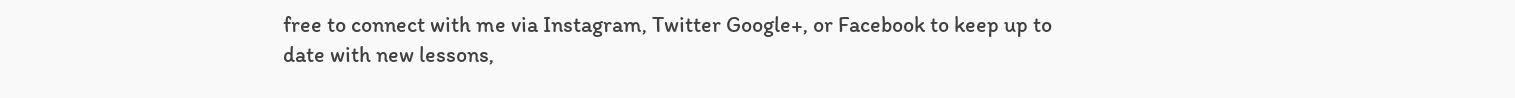free to connect with me via Instagram, Twitter Google+, or Facebook to keep up to date with new lessons,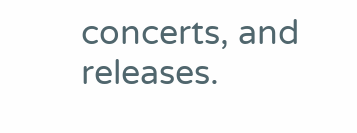concerts, and releases.